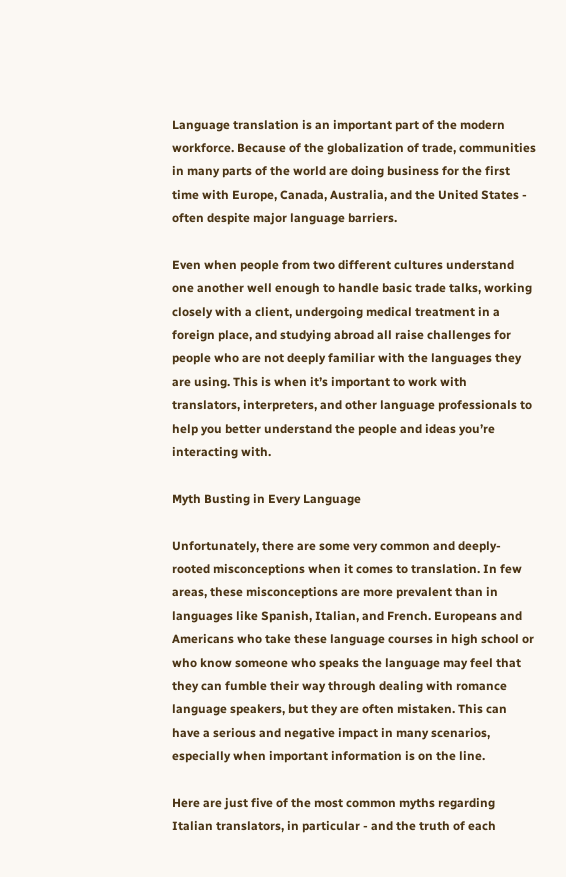Language translation is an important part of the modern workforce. Because of the globalization of trade, communities in many parts of the world are doing business for the first time with Europe, Canada, Australia, and the United States - often despite major language barriers.

Even when people from two different cultures understand one another well enough to handle basic trade talks, working closely with a client, undergoing medical treatment in a foreign place, and studying abroad all raise challenges for people who are not deeply familiar with the languages they are using. This is when it’s important to work with translators, interpreters, and other language professionals to help you better understand the people and ideas you’re interacting with.

Myth Busting in Every Language

Unfortunately, there are some very common and deeply-rooted misconceptions when it comes to translation. In few areas, these misconceptions are more prevalent than in languages like Spanish, Italian, and French. Europeans and Americans who take these language courses in high school or who know someone who speaks the language may feel that they can fumble their way through dealing with romance language speakers, but they are often mistaken. This can have a serious and negative impact in many scenarios, especially when important information is on the line.

Here are just five of the most common myths regarding Italian translators, in particular - and the truth of each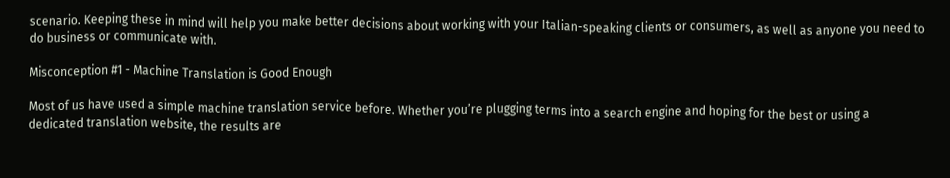scenario. Keeping these in mind will help you make better decisions about working with your Italian-speaking clients or consumers, as well as anyone you need to do business or communicate with.

Misconception #1 - Machine Translation is Good Enough

Most of us have used a simple machine translation service before. Whether you’re plugging terms into a search engine and hoping for the best or using a dedicated translation website, the results are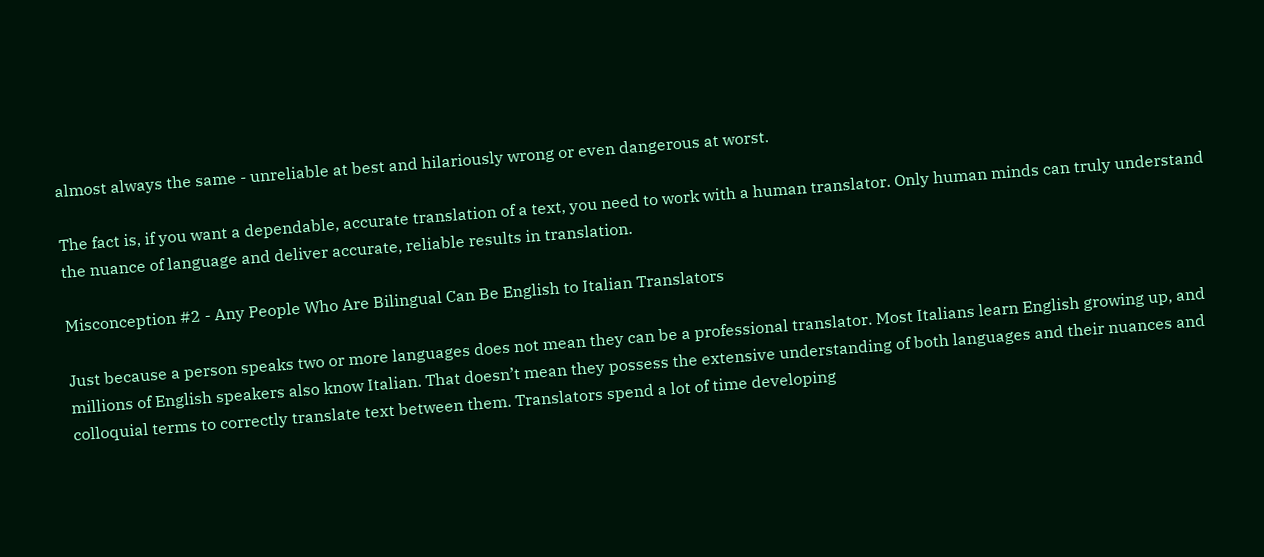almost always the same - unreliable at best and hilariously wrong or even dangerous at worst.

The fact is, if you want a dependable, accurate translation of a text, you need to work with a human translator. Only human minds can truly understand the nuance of language and deliver accurate, reliable results in translation.

Misconception #2 - Any People Who Are Bilingual Can Be English to Italian Translators

Just because a person speaks two or more languages does not mean they can be a professional translator. Most Italians learn English growing up, and millions of English speakers also know Italian. That doesn’t mean they possess the extensive understanding of both languages and their nuances and colloquial terms to correctly translate text between them. Translators spend a lot of time developing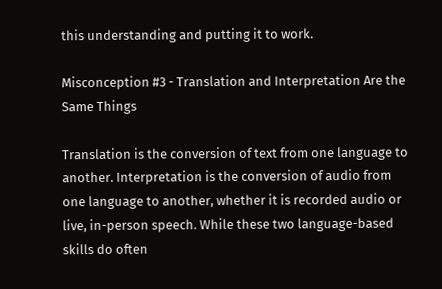this understanding and putting it to work.

Misconception #3 - Translation and Interpretation Are the Same Things

Translation is the conversion of text from one language to another. Interpretation is the conversion of audio from one language to another, whether it is recorded audio or live, in-person speech. While these two language-based skills do often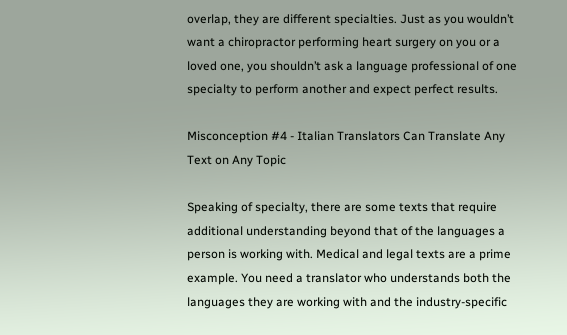overlap, they are different specialties. Just as you wouldn’t want a chiropractor performing heart surgery on you or a loved one, you shouldn’t ask a language professional of one specialty to perform another and expect perfect results.

Misconception #4 - Italian Translators Can Translate Any Text on Any Topic

Speaking of specialty, there are some texts that require additional understanding beyond that of the languages a person is working with. Medical and legal texts are a prime example. You need a translator who understands both the languages they are working with and the industry-specific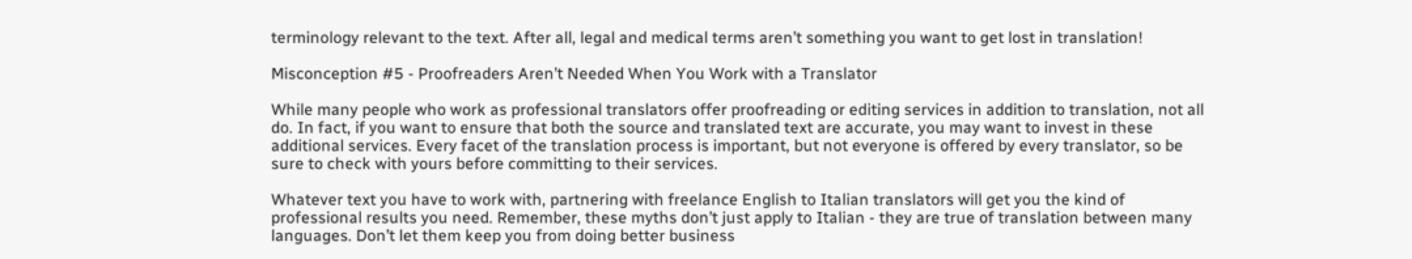terminology relevant to the text. After all, legal and medical terms aren’t something you want to get lost in translation!

Misconception #5 - Proofreaders Aren’t Needed When You Work with a Translator

While many people who work as professional translators offer proofreading or editing services in addition to translation, not all do. In fact, if you want to ensure that both the source and translated text are accurate, you may want to invest in these additional services. Every facet of the translation process is important, but not everyone is offered by every translator, so be sure to check with yours before committing to their services.

Whatever text you have to work with, partnering with freelance English to Italian translators will get you the kind of professional results you need. Remember, these myths don’t just apply to Italian - they are true of translation between many languages. Don’t let them keep you from doing better business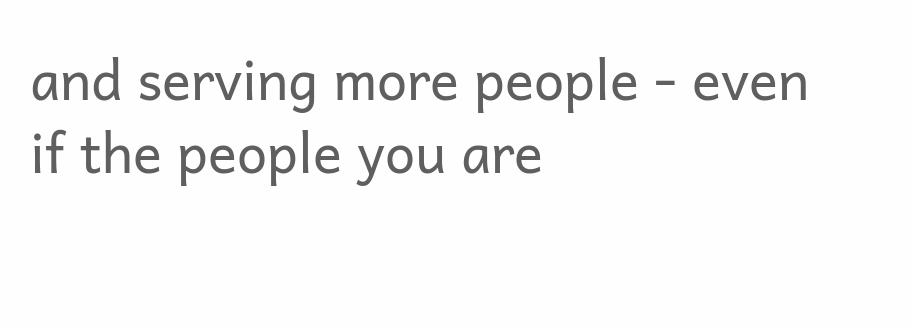and serving more people - even if the people you are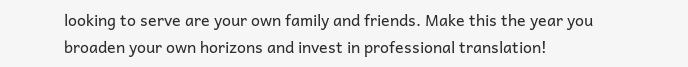looking to serve are your own family and friends. Make this the year you broaden your own horizons and invest in professional translation!